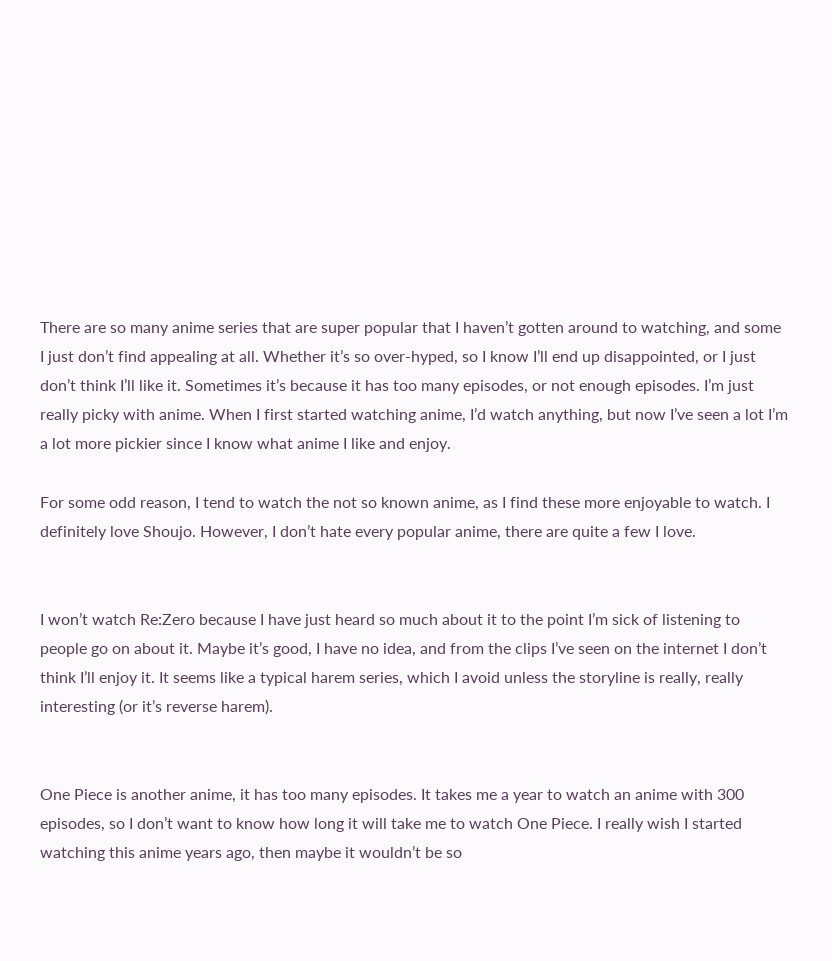There are so many anime series that are super popular that I haven’t gotten around to watching, and some I just don’t find appealing at all. Whether it’s so over-hyped, so I know I’ll end up disappointed, or I just don’t think I’ll like it. Sometimes it’s because it has too many episodes, or not enough episodes. I’m just really picky with anime. When I first started watching anime, I’d watch anything, but now I’ve seen a lot I’m a lot more pickier since I know what anime I like and enjoy.

For some odd reason, I tend to watch the not so known anime, as I find these more enjoyable to watch. I definitely love Shoujo. However, I don’t hate every popular anime, there are quite a few I love.


I won’t watch Re:Zero because I have just heard so much about it to the point I’m sick of listening to people go on about it. Maybe it’s good, I have no idea, and from the clips I’ve seen on the internet I don’t think I’ll enjoy it. It seems like a typical harem series, which I avoid unless the storyline is really, really interesting (or it’s reverse harem).


One Piece is another anime, it has too many episodes. It takes me a year to watch an anime with 300 episodes, so I don’t want to know how long it will take me to watch One Piece. I really wish I started watching this anime years ago, then maybe it wouldn’t be so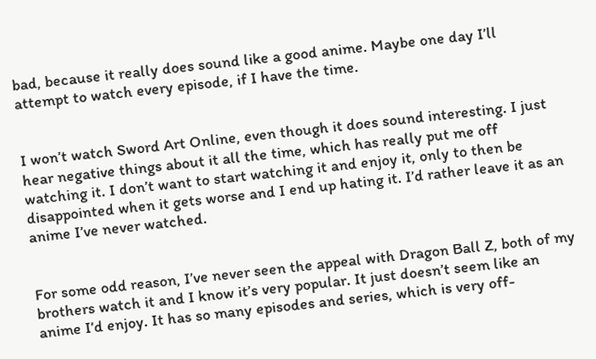bad, because it really does sound like a good anime. Maybe one day I’ll attempt to watch every episode, if I have the time.


I won’t watch Sword Art Online, even though it does sound interesting. I just hear negative things about it all the time, which has really put me off watching it. I don’t want to start watching it and enjoy it, only to then be disappointed when it gets worse and I end up hating it. I’d rather leave it as an anime I’ve never watched.


For some odd reason, I’ve never seen the appeal with Dragon Ball Z, both of my brothers watch it and I know it’s very popular. It just doesn’t seem like an anime I’d enjoy. It has so many episodes and series, which is very off-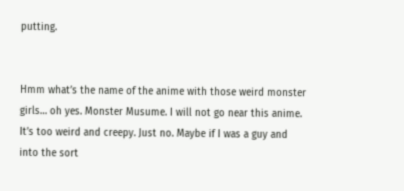putting.


Hmm what’s the name of the anime with those weird monster girls… oh yes. Monster Musume. I will not go near this anime. It’s too weird and creepy. Just no. Maybe if I was a guy and into the sort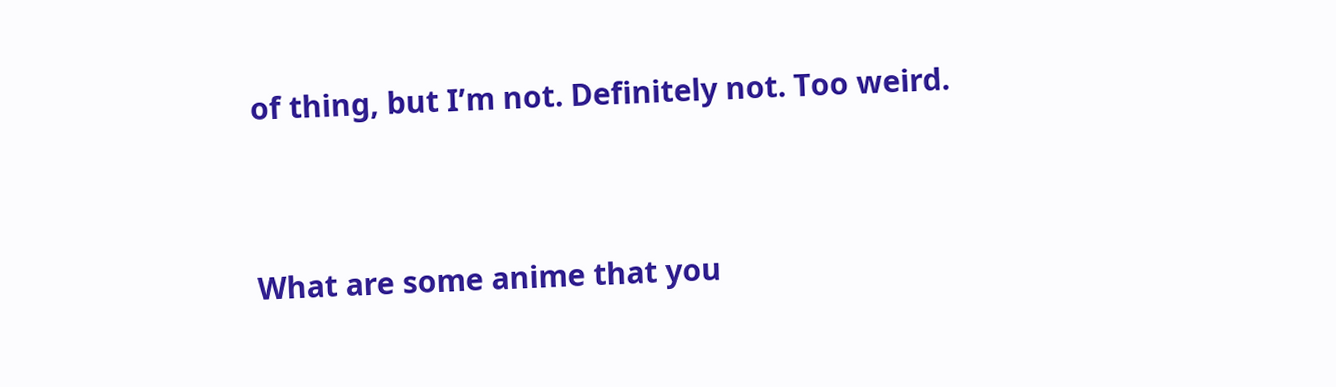of thing, but I’m not. Definitely not. Too weird.


What are some anime that you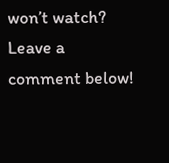won’t watch? Leave a comment below!